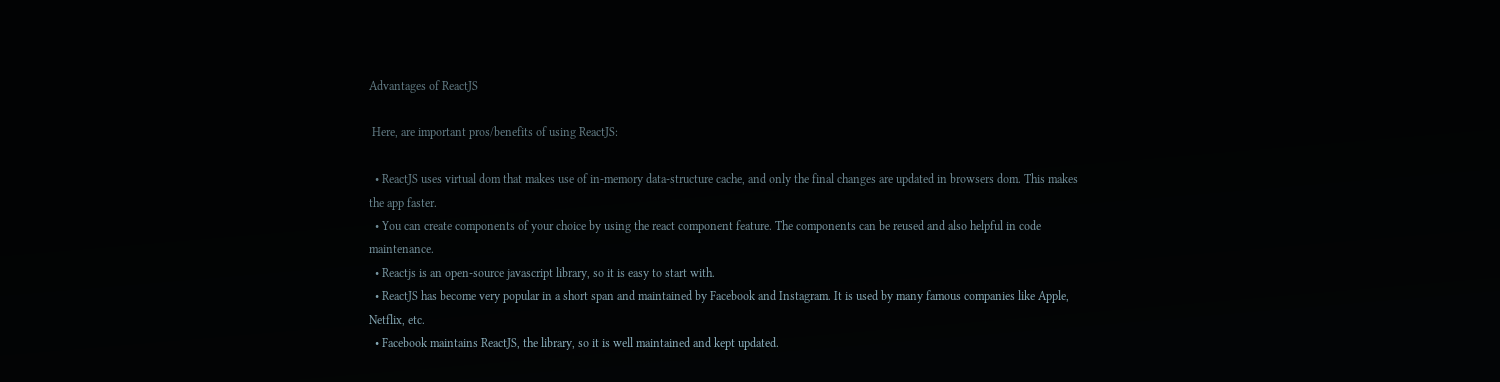Advantages of ReactJS

 Here, are important pros/benefits of using ReactJS:

  • ReactJS uses virtual dom that makes use of in-memory data-structure cache, and only the final changes are updated in browsers dom. This makes the app faster.
  • You can create components of your choice by using the react component feature. The components can be reused and also helpful in code maintenance.
  • Reactjs is an open-source javascript library, so it is easy to start with.
  • ReactJS has become very popular in a short span and maintained by Facebook and Instagram. It is used by many famous companies like Apple, Netflix, etc.
  • Facebook maintains ReactJS, the library, so it is well maintained and kept updated.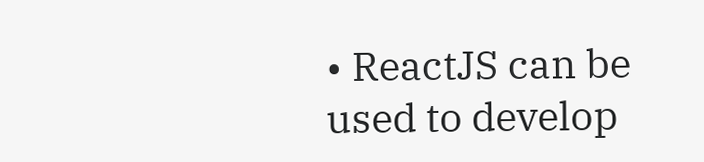• ReactJS can be used to develop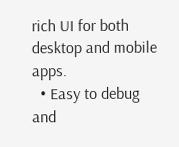rich UI for both desktop and mobile apps.
  • Easy to debug and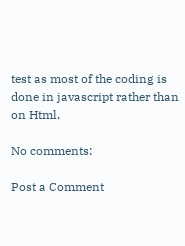test as most of the coding is done in javascript rather than on Html.

No comments:

Post a Comment